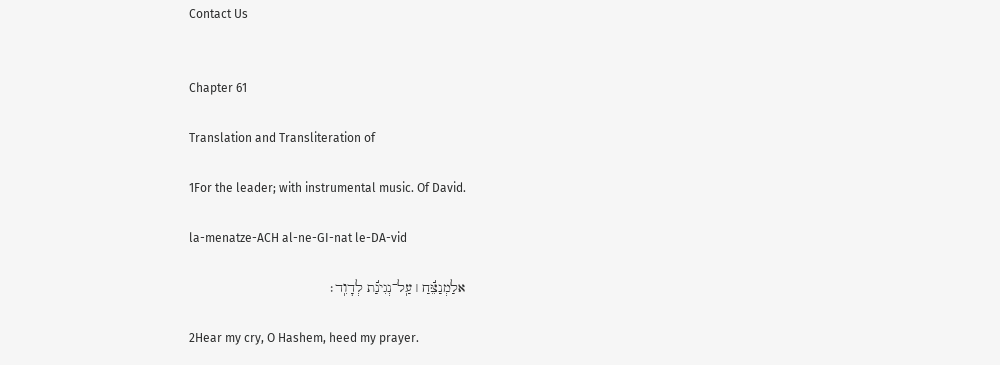Contact Us


Chapter 61

Translation and Transliteration of

1For the leader; with instrumental music. Of David.

la-menatze-ACH al-ne-GI-nat le-DA-vid

אלַמְנַצֵּ֬חַ ׀ עַֽל־נְגִינַ֬ת לְדָוִֽד׃

2Hear my cry, O Hashem, heed my prayer.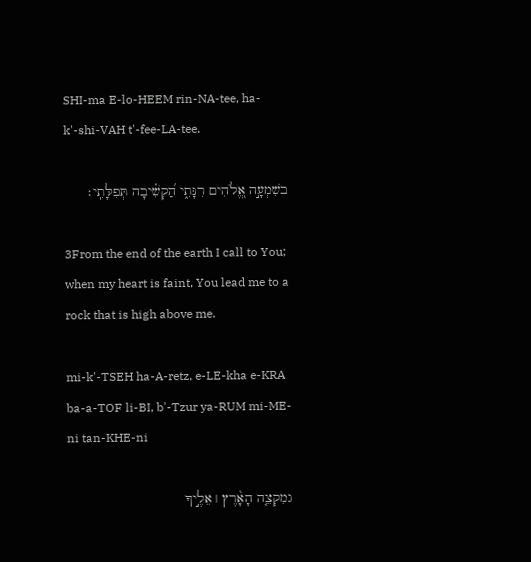SHI-ma E-lo-HEEM rin-NA-tee, ha-k'-shi-VAH t'-fee-LA-tee.

בשִׁמְעָ֣ה אֱ֭לֹהִים רִנָּתִ֑י הַ֝קְשִׁ֗יבָה תְּפִלָּתִֽי׃

3From the end of the earth I call to You; when my heart is faint, You lead me to a rock that is high above me.

mi-k'-TSEH ha-A-retz, e-LE-kha e-KRA ba-a-TOF li-BI, b'-Tzur ya-RUM mi-ME-ni tan-KHE-ni

גמִקְצֵ֤ה הָאָ֨רֶץ ׀ אֵלֶ֣יךָ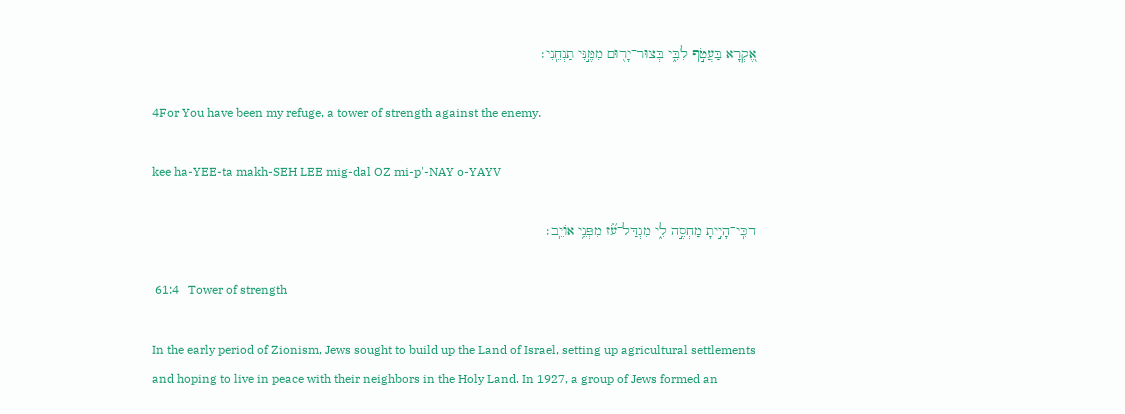אֶ֭קְרָא בַּעֲטֹ֣ף לִבִּ֑י בְּצוּר־יָר֖וּם מִמֶּ֣נִּי תַנְחֵֽנִי׃

4For You have been my refuge, a tower of strength against the enemy.

kee ha-YEE-ta makh-SEH LEE mig-dal OZ mi-p'-NAY o-YAYV

דכִּֽי־הָיִ֣יתָ מַחְסֶ֣ה לִ֑י מִגְדַּל־עֹ֝֗ז מִפְּנֵ֥י אוֹיֵֽב׃

 61:4   Tower of strength

In the early period of Zionism, Jews sought to build up the Land of Israel, setting up agricultural settlements and hoping to live in peace with their neighbors in the Holy Land. In 1927, a group of Jews formed an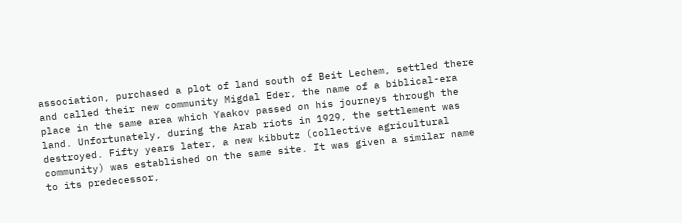association, purchased a plot of land south of Beit Lechem, settled there and called their new community Migdal Eder, the name of a biblical-era place in the same area which Yaakov passed on his journeys through the land. Unfortunately, during the Arab riots in 1929, the settlement was destroyed. Fifty years later, a new kibbutz (collective agricultural community) was established on the same site. It was given a similar name to its predecessor,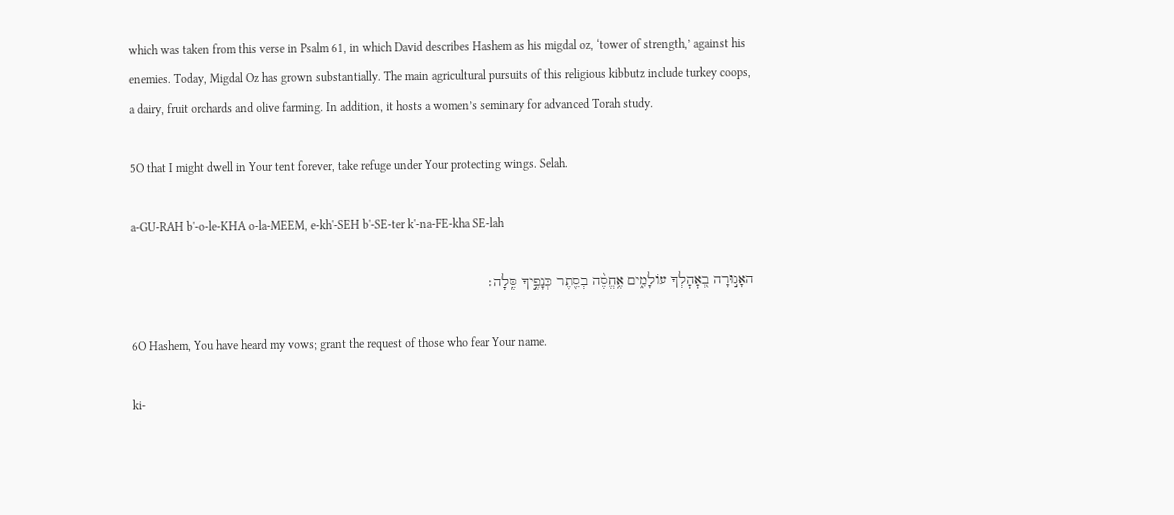which was taken from this verse in Psalm 61, in which David describes Hashem as his migdal oz, ‘tower of strength,’ against his enemies. Today, Migdal Oz has grown substantially. The main agricultural pursuits of this religious kibbutz include turkey coops, a dairy, fruit orchards and olive farming. In addition, it hosts a women’s seminary for advanced Torah study.

5O that I might dwell in Your tent forever, take refuge under Your protecting wings. Selah.

a-GU-RAH b'-o-le-KHA o-la-MEEM, e-kh'-SEH b'-SE-ter k'-na-FE-kha SE-lah

האָג֣וּרָה בְ֭אׇהׇלְךָ עוֹלָמִ֑ים אֶ֥חֱסֶ֨ה בְסֵ֖תֶר כְּנָפֶ֣יךָ סֶּֽלָה׃

6O Hashem, You have heard my vows; grant the request of those who fear Your name.

ki-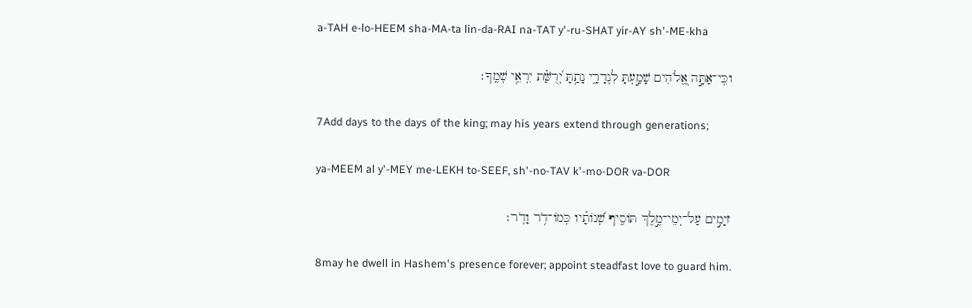a-TAH e-lo-HEEM sha-MA-ta lin-da-RAI na-TAT y'-ru-SHAT yir-AY sh'-ME-kha

וכִּֽי־אַתָּ֣ה אֱ֭לֹהִים שָׁמַ֣עְתָּ לִנְדָרָ֑י נָתַ֥תָּ יְ֝רֻשַּׁ֗ת יִרְאֵ֥י שְׁמֶֽךָ׃

7Add days to the days of the king; may his years extend through generations;

ya-MEEM al y'-MEY me-LEKH to-SEEF, sh'-no-TAV k'-mo-DOR va-DOR

זיָמִ֣ים עַל־יְמֵי־מֶ֣לֶךְ תּוֹסִ֑יף שְׁ֝נוֹתָ֗יו כְּמוֹ־דֹ֥ר וָדֹֽר׃

8may he dwell in Hashem's presence forever; appoint steadfast love to guard him.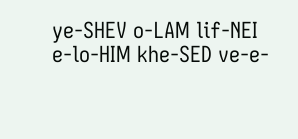ye-SHEV o-LAM lif-NEI e-lo-HIM khe-SED ve-e-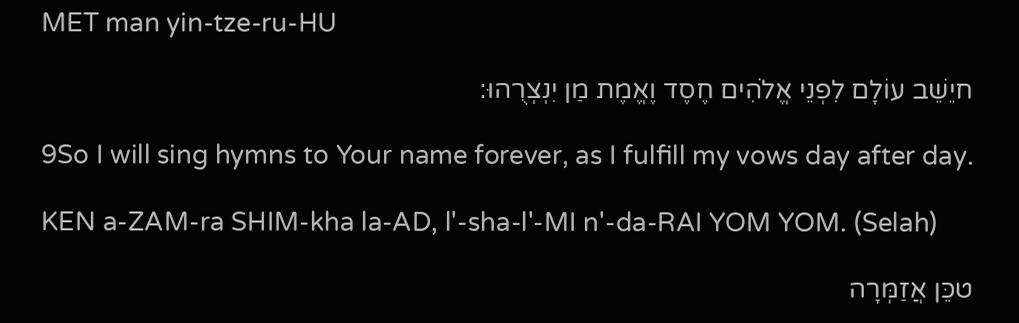MET man yin-tze-ru-HU

חיֵשֵׁב עוֹלָם לִפְנֵי אֱלֹהִים חֶסֶד וֶאֱמֶת מַן יִנְצְרֻהוּ׃

9So I will sing hymns to Your name forever, as I fulfill my vows day after day.

KEN a-ZAM-ra SHIM-kha la-AD, l'-sha-l'-MI n'-da-RAI YOM YOM. (Selah)

טכֵּן אֲזַמְּרָה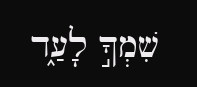שִׁמְךָ֣ לָעַ֑ד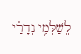לְֽשַׁלְּמִ֥י נְדָרַ֗י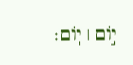י֣וֹם ׀ יֽוֹם׃